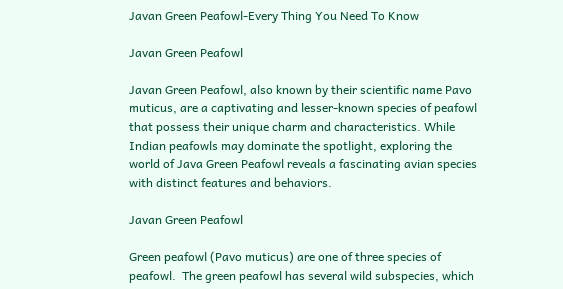Javan Green Peafowl-Every Thing You Need To Know

Javan Green Peafowl

Javan Green Peafowl, also known by their scientific name Pavo muticus, are a captivating and lesser-known species of peafowl that possess their unique charm and characteristics. While Indian peafowls may dominate the spotlight, exploring the world of Java Green Peafowl reveals a fascinating avian species with distinct features and behaviors.

Javan Green Peafowl

Green peafowl (Pavo muticus) are one of three species of peafowl.  The green peafowl has several wild subspecies, which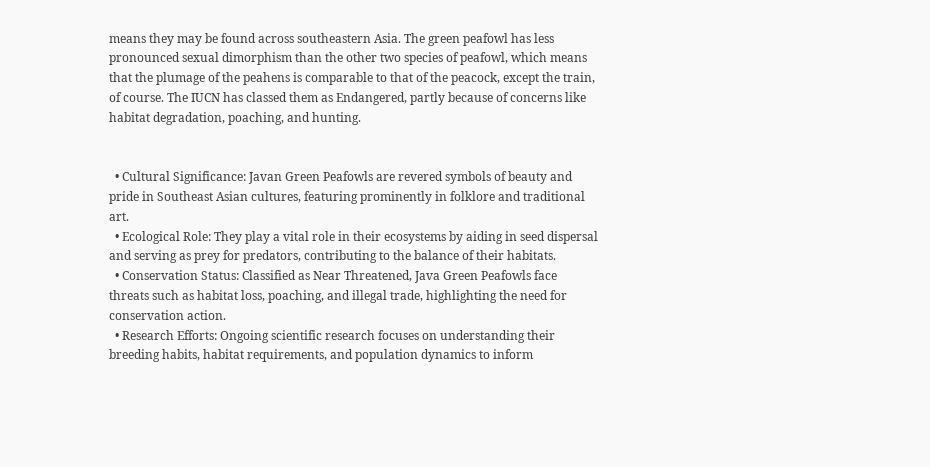means they may be found across southeastern Asia. The green peafowl has less pronounced sexual dimorphism than the other two species of peafowl, which means that the plumage of the peahens is comparable to that of the peacock, except the train, of course. The IUCN has classed them as Endangered, partly because of concerns like habitat degradation, poaching, and hunting.


  • Cultural Significance: Javan Green Peafowls are revered symbols of beauty and pride in Southeast Asian cultures, featuring prominently in folklore and traditional art.
  • Ecological Role: They play a vital role in their ecosystems by aiding in seed dispersal and serving as prey for predators, contributing to the balance of their habitats.
  • Conservation Status: Classified as Near Threatened, Java Green Peafowls face threats such as habitat loss, poaching, and illegal trade, highlighting the need for conservation action.
  • Research Efforts: Ongoing scientific research focuses on understanding their breeding habits, habitat requirements, and population dynamics to inform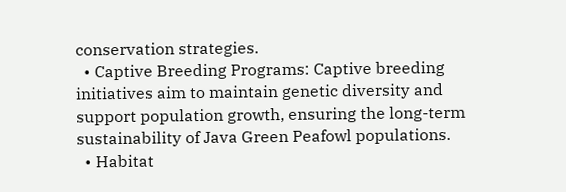conservation strategies.
  • Captive Breeding Programs: Captive breeding initiatives aim to maintain genetic diversity and support population growth, ensuring the long-term sustainability of Java Green Peafowl populations.
  • Habitat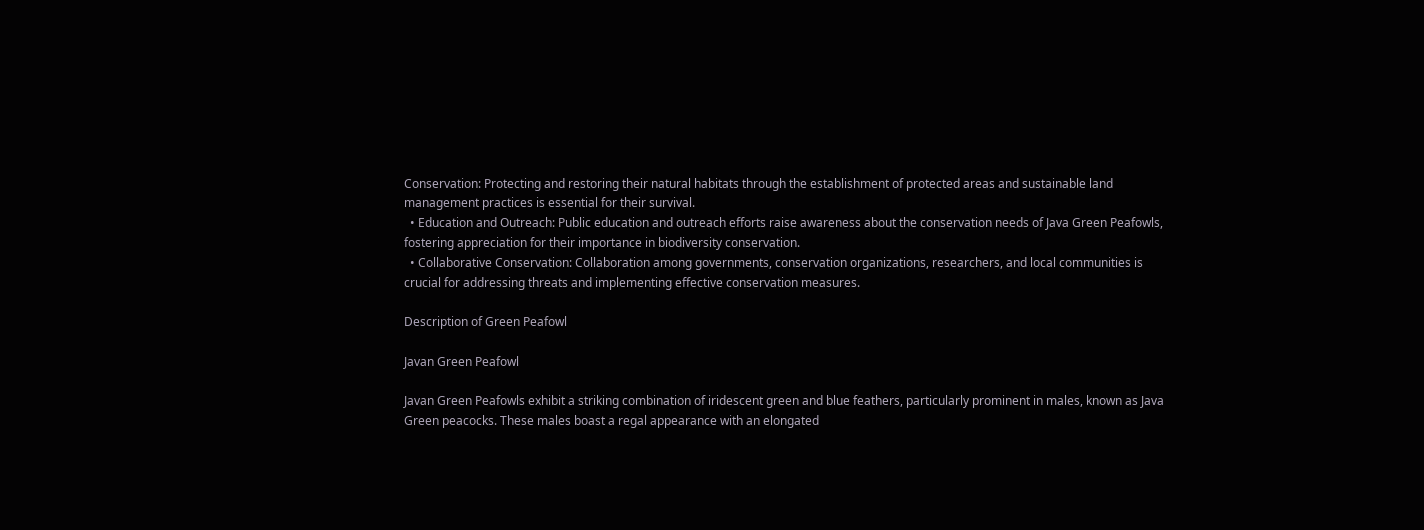Conservation: Protecting and restoring their natural habitats through the establishment of protected areas and sustainable land management practices is essential for their survival.
  • Education and Outreach: Public education and outreach efforts raise awareness about the conservation needs of Java Green Peafowls, fostering appreciation for their importance in biodiversity conservation.
  • Collaborative Conservation: Collaboration among governments, conservation organizations, researchers, and local communities is crucial for addressing threats and implementing effective conservation measures.

Description of Green Peafowl

Javan Green Peafowl

Javan Green Peafowls exhibit a striking combination of iridescent green and blue feathers, particularly prominent in males, known as Java Green peacocks. These males boast a regal appearance with an elongated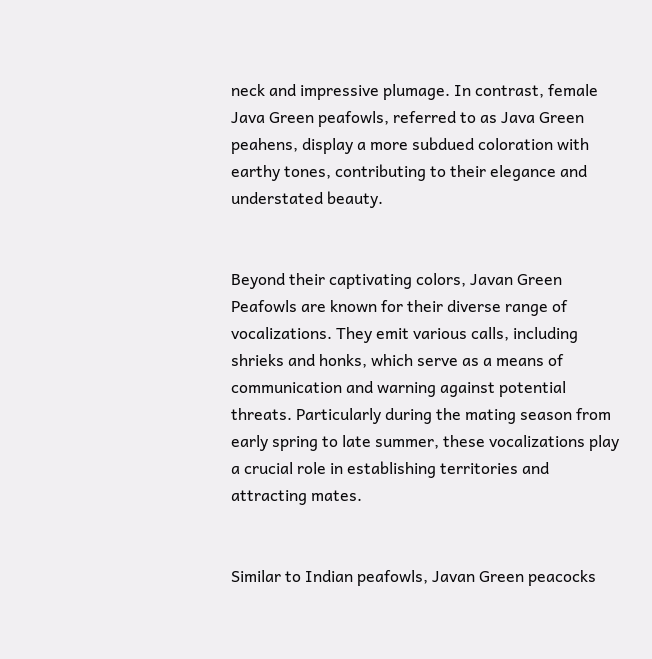neck and impressive plumage. In contrast, female Java Green peafowls, referred to as Java Green peahens, display a more subdued coloration with earthy tones, contributing to their elegance and understated beauty.


Beyond their captivating colors, Javan Green Peafowls are known for their diverse range of vocalizations. They emit various calls, including shrieks and honks, which serve as a means of communication and warning against potential threats. Particularly during the mating season from early spring to late summer, these vocalizations play a crucial role in establishing territories and attracting mates.


Similar to Indian peafowls, Javan Green peacocks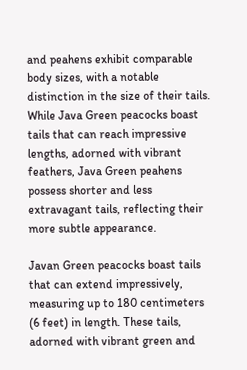and peahens exhibit comparable body sizes, with a notable distinction in the size of their tails. While Java Green peacocks boast tails that can reach impressive lengths, adorned with vibrant feathers, Java Green peahens possess shorter and less extravagant tails, reflecting their more subtle appearance.

Javan Green peacocks boast tails that can extend impressively, measuring up to 180 centimeters (6 feet) in length. These tails, adorned with vibrant green and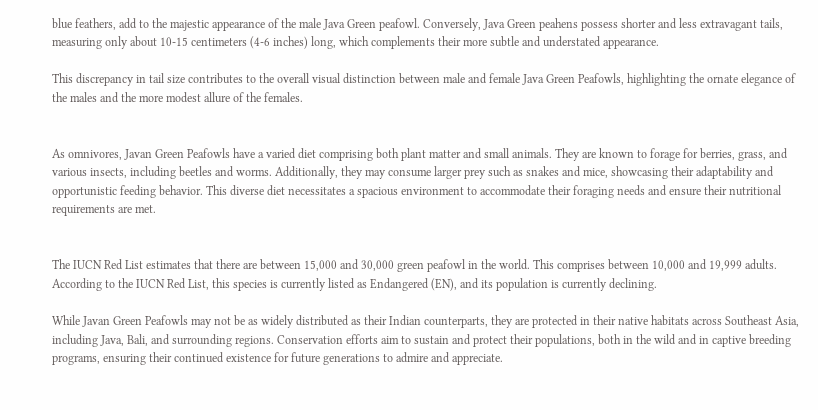blue feathers, add to the majestic appearance of the male Java Green peafowl. Conversely, Java Green peahens possess shorter and less extravagant tails, measuring only about 10-15 centimeters (4-6 inches) long, which complements their more subtle and understated appearance.

This discrepancy in tail size contributes to the overall visual distinction between male and female Java Green Peafowls, highlighting the ornate elegance of the males and the more modest allure of the females.


As omnivores, Javan Green Peafowls have a varied diet comprising both plant matter and small animals. They are known to forage for berries, grass, and various insects, including beetles and worms. Additionally, they may consume larger prey such as snakes and mice, showcasing their adaptability and opportunistic feeding behavior. This diverse diet necessitates a spacious environment to accommodate their foraging needs and ensure their nutritional requirements are met.


The IUCN Red List estimates that there are between 15,000 and 30,000 green peafowl in the world. This comprises between 10,000 and 19,999 adults. According to the IUCN Red List, this species is currently listed as Endangered (EN), and its population is currently declining.

While Javan Green Peafowls may not be as widely distributed as their Indian counterparts, they are protected in their native habitats across Southeast Asia, including Java, Bali, and surrounding regions. Conservation efforts aim to sustain and protect their populations, both in the wild and in captive breeding programs, ensuring their continued existence for future generations to admire and appreciate.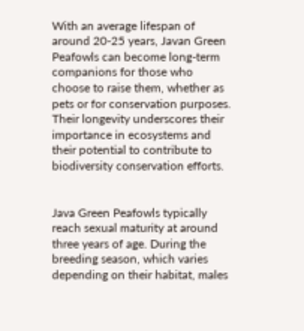With an average lifespan of around 20-25 years, Javan Green Peafowls can become long-term companions for those who choose to raise them, whether as pets or for conservation purposes. Their longevity underscores their importance in ecosystems and their potential to contribute to biodiversity conservation efforts.


Java Green Peafowls typically reach sexual maturity at around three years of age. During the breeding season, which varies depending on their habitat, males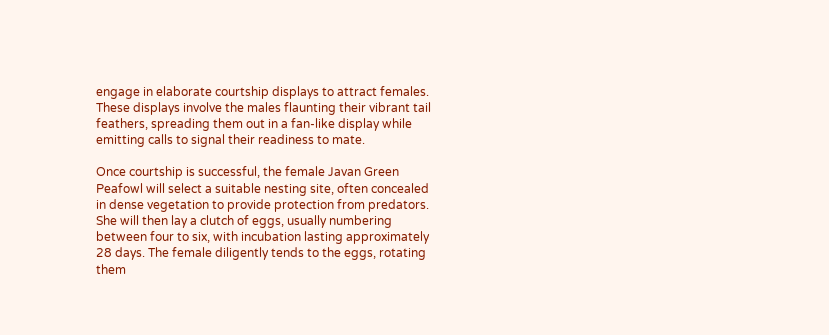engage in elaborate courtship displays to attract females. These displays involve the males flaunting their vibrant tail feathers, spreading them out in a fan-like display while emitting calls to signal their readiness to mate.

Once courtship is successful, the female Javan Green Peafowl will select a suitable nesting site, often concealed in dense vegetation to provide protection from predators. She will then lay a clutch of eggs, usually numbering between four to six, with incubation lasting approximately 28 days. The female diligently tends to the eggs, rotating them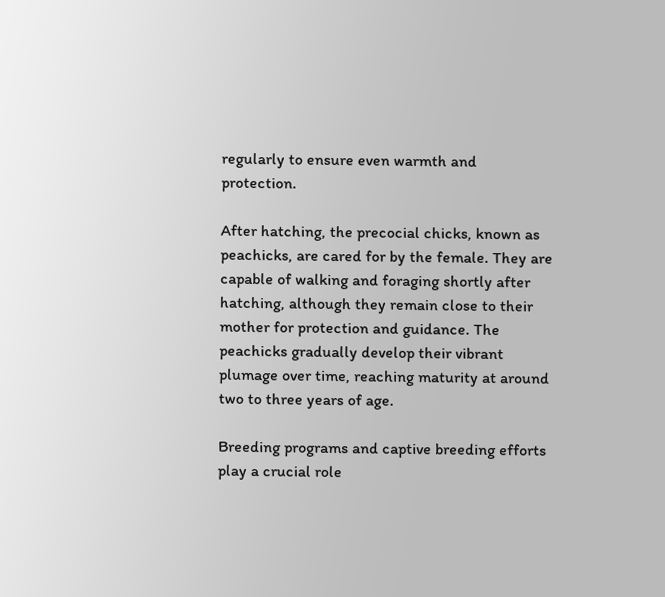regularly to ensure even warmth and protection.

After hatching, the precocial chicks, known as peachicks, are cared for by the female. They are capable of walking and foraging shortly after hatching, although they remain close to their mother for protection and guidance. The peachicks gradually develop their vibrant plumage over time, reaching maturity at around two to three years of age.

Breeding programs and captive breeding efforts play a crucial role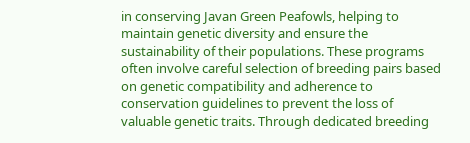in conserving Javan Green Peafowls, helping to maintain genetic diversity and ensure the sustainability of their populations. These programs often involve careful selection of breeding pairs based on genetic compatibility and adherence to conservation guidelines to prevent the loss of valuable genetic traits. Through dedicated breeding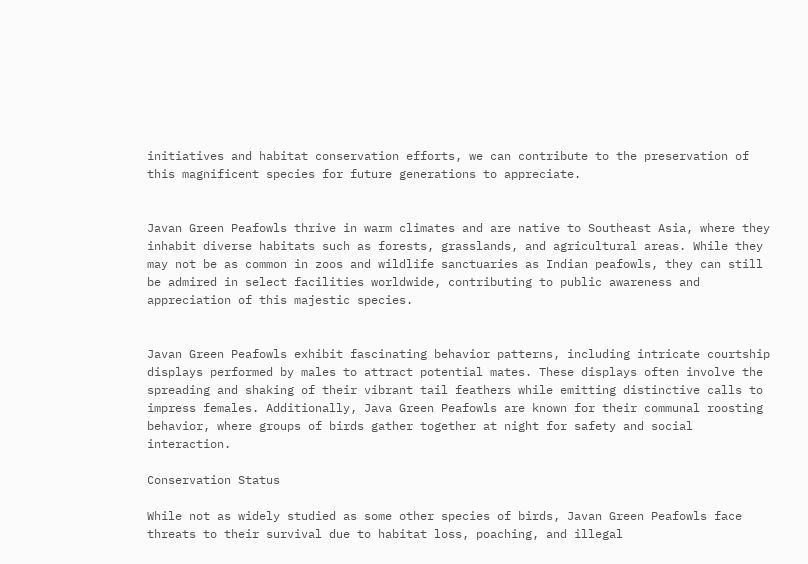initiatives and habitat conservation efforts, we can contribute to the preservation of this magnificent species for future generations to appreciate.


Javan Green Peafowls thrive in warm climates and are native to Southeast Asia, where they inhabit diverse habitats such as forests, grasslands, and agricultural areas. While they may not be as common in zoos and wildlife sanctuaries as Indian peafowls, they can still be admired in select facilities worldwide, contributing to public awareness and appreciation of this majestic species.


Javan Green Peafowls exhibit fascinating behavior patterns, including intricate courtship displays performed by males to attract potential mates. These displays often involve the spreading and shaking of their vibrant tail feathers while emitting distinctive calls to impress females. Additionally, Java Green Peafowls are known for their communal roosting behavior, where groups of birds gather together at night for safety and social interaction.

Conservation Status

While not as widely studied as some other species of birds, Javan Green Peafowls face threats to their survival due to habitat loss, poaching, and illegal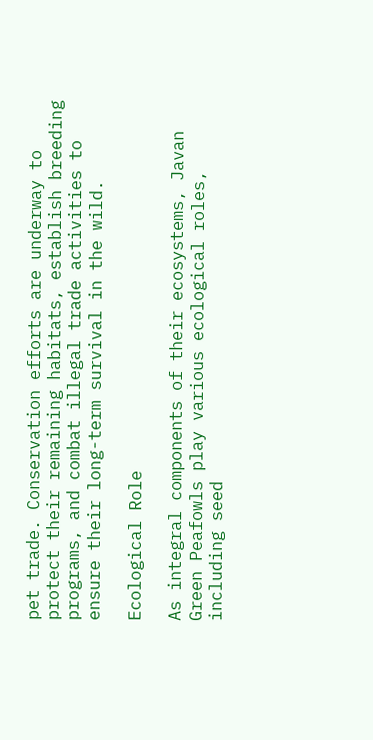pet trade. Conservation efforts are underway to protect their remaining habitats, establish breeding programs, and combat illegal trade activities to ensure their long-term survival in the wild.

Ecological Role

As integral components of their ecosystems, Javan Green Peafowls play various ecological roles, including seed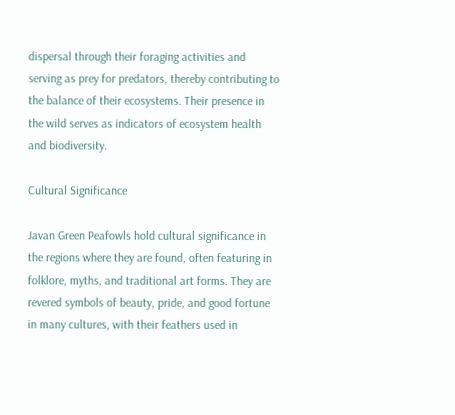dispersal through their foraging activities and serving as prey for predators, thereby contributing to the balance of their ecosystems. Their presence in the wild serves as indicators of ecosystem health and biodiversity.

Cultural Significance

Javan Green Peafowls hold cultural significance in the regions where they are found, often featuring in folklore, myths, and traditional art forms. They are revered symbols of beauty, pride, and good fortune in many cultures, with their feathers used in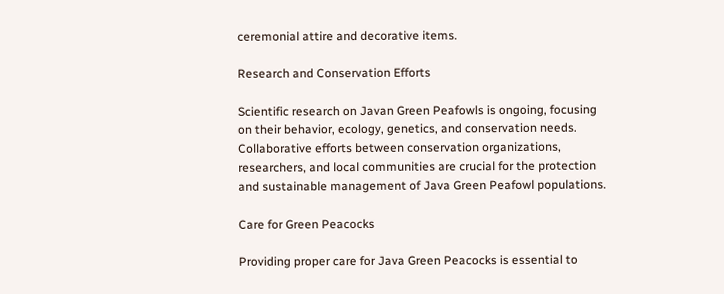ceremonial attire and decorative items.

Research and Conservation Efforts

Scientific research on Javan Green Peafowls is ongoing, focusing on their behavior, ecology, genetics, and conservation needs. Collaborative efforts between conservation organizations, researchers, and local communities are crucial for the protection and sustainable management of Java Green Peafowl populations.

Care for Green Peacocks

Providing proper care for Java Green Peacocks is essential to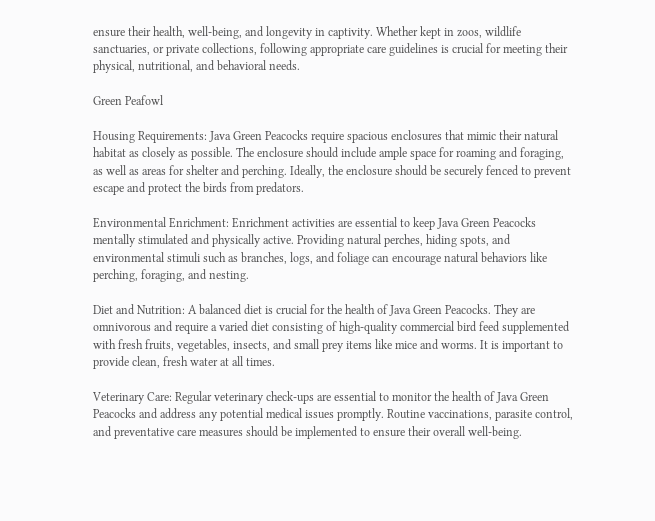ensure their health, well-being, and longevity in captivity. Whether kept in zoos, wildlife sanctuaries, or private collections, following appropriate care guidelines is crucial for meeting their physical, nutritional, and behavioral needs.

Green Peafowl

Housing Requirements: Java Green Peacocks require spacious enclosures that mimic their natural habitat as closely as possible. The enclosure should include ample space for roaming and foraging, as well as areas for shelter and perching. Ideally, the enclosure should be securely fenced to prevent escape and protect the birds from predators.

Environmental Enrichment: Enrichment activities are essential to keep Java Green Peacocks mentally stimulated and physically active. Providing natural perches, hiding spots, and environmental stimuli such as branches, logs, and foliage can encourage natural behaviors like perching, foraging, and nesting.

Diet and Nutrition: A balanced diet is crucial for the health of Java Green Peacocks. They are omnivorous and require a varied diet consisting of high-quality commercial bird feed supplemented with fresh fruits, vegetables, insects, and small prey items like mice and worms. It is important to provide clean, fresh water at all times.

Veterinary Care: Regular veterinary check-ups are essential to monitor the health of Java Green Peacocks and address any potential medical issues promptly. Routine vaccinations, parasite control, and preventative care measures should be implemented to ensure their overall well-being.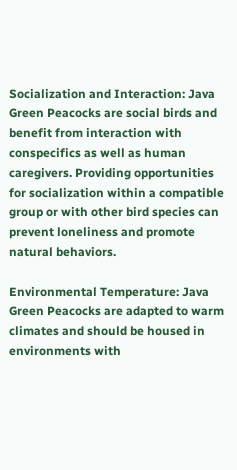Socialization and Interaction: Java Green Peacocks are social birds and benefit from interaction with conspecifics as well as human caregivers. Providing opportunities for socialization within a compatible group or with other bird species can prevent loneliness and promote natural behaviors.

Environmental Temperature: Java Green Peacocks are adapted to warm climates and should be housed in environments with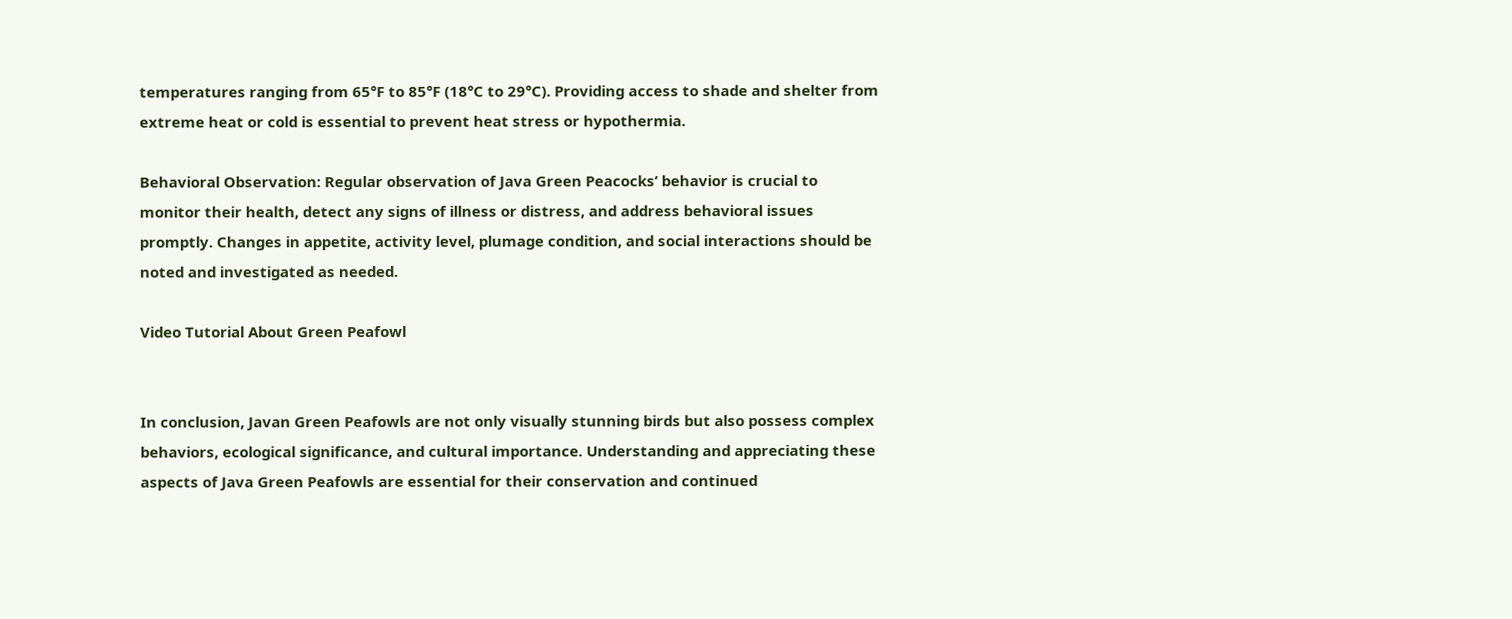temperatures ranging from 65°F to 85°F (18°C to 29°C). Providing access to shade and shelter from extreme heat or cold is essential to prevent heat stress or hypothermia.

Behavioral Observation: Regular observation of Java Green Peacocks’ behavior is crucial to monitor their health, detect any signs of illness or distress, and address behavioral issues promptly. Changes in appetite, activity level, plumage condition, and social interactions should be noted and investigated as needed.

Video Tutorial About Green Peafowl


In conclusion, Javan Green Peafowls are not only visually stunning birds but also possess complex behaviors, ecological significance, and cultural importance. Understanding and appreciating these aspects of Java Green Peafowls are essential for their conservation and continued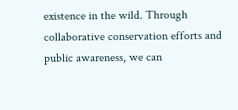existence in the wild. Through collaborative conservation efforts and public awareness, we can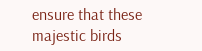ensure that these majestic birds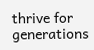thrive for generations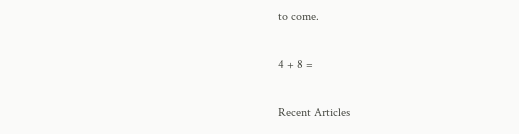to come.

4 + 8 =

Recent Articles